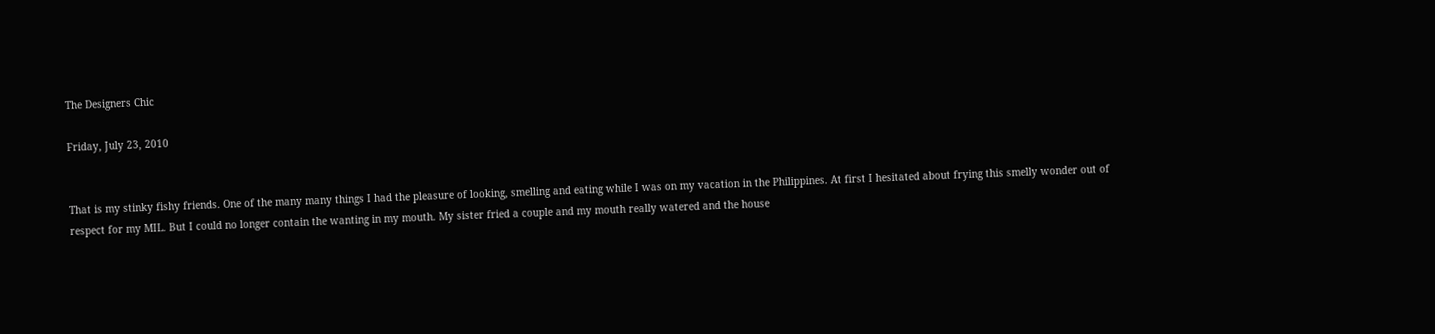The Designers Chic

Friday, July 23, 2010


That is my stinky fishy friends. One of the many many things I had the pleasure of looking, smelling and eating while I was on my vacation in the Philippines. At first I hesitated about frying this smelly wonder out of respect for my MIL. But I could no longer contain the wanting in my mouth. My sister fried a couple and my mouth really watered and the house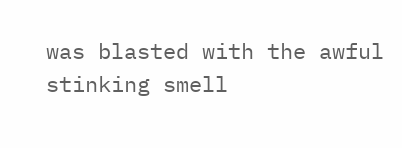was blasted with the awful stinking smell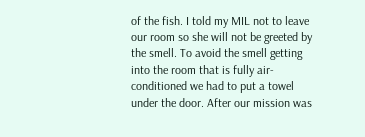of the fish. I told my MIL not to leave our room so she will not be greeted by the smell. To avoid the smell getting into the room that is fully air-conditioned we had to put a towel under the door. After our mission was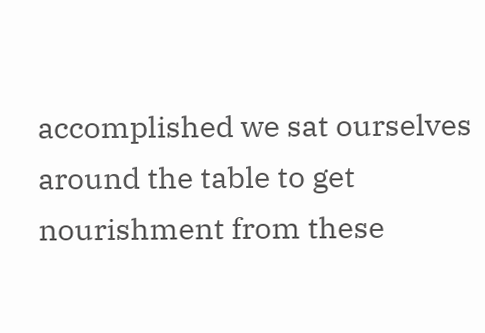accomplished we sat ourselves around the table to get nourishment from these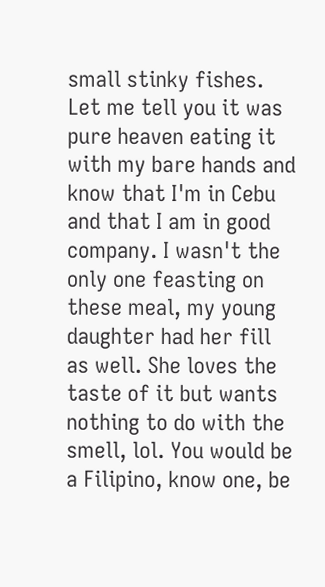small stinky fishes. Let me tell you it was pure heaven eating it with my bare hands and know that I'm in Cebu and that I am in good company. I wasn't the only one feasting on these meal, my young daughter had her fill as well. She loves the taste of it but wants nothing to do with the smell, lol. You would be a Filipino, know one, be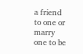a friend to one or marry one to be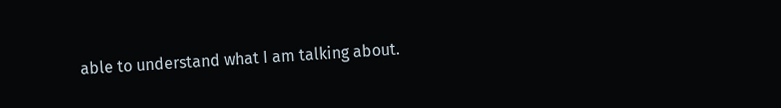able to understand what I am talking about.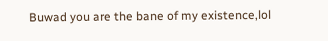Buwad you are the bane of my existence,lol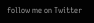follow me on Twitter